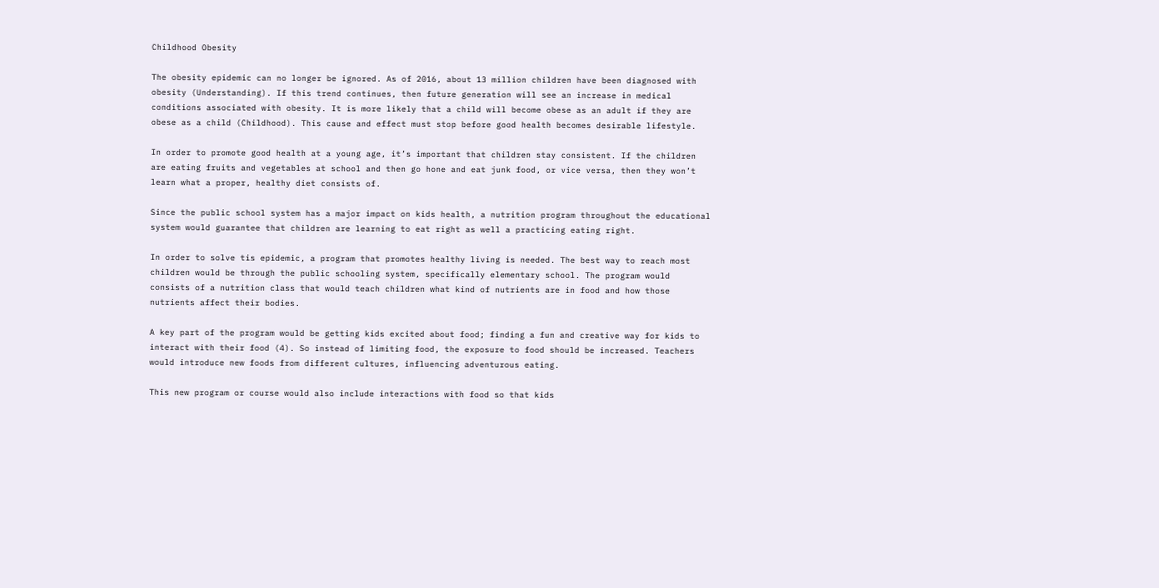Childhood Obesity

The obesity epidemic can no longer be ignored. As of 2016, about 13 million children have been diagnosed with obesity (Understanding). If this trend continues, then future generation will see an increase in medical conditions associated with obesity. It is more likely that a child will become obese as an adult if they are obese as a child (Childhood). This cause and effect must stop before good health becomes desirable lifestyle.

In order to promote good health at a young age, it’s important that children stay consistent. If the children are eating fruits and vegetables at school and then go hone and eat junk food, or vice versa, then they won’t learn what a proper, healthy diet consists of.

Since the public school system has a major impact on kids health, a nutrition program throughout the educational system would guarantee that children are learning to eat right as well a practicing eating right.

In order to solve tis epidemic, a program that promotes healthy living is needed. The best way to reach most children would be through the public schooling system, specifically elementary school. The program would consists of a nutrition class that would teach children what kind of nutrients are in food and how those nutrients affect their bodies.

A key part of the program would be getting kids excited about food; finding a fun and creative way for kids to interact with their food (4). So instead of limiting food, the exposure to food should be increased. Teachers would introduce new foods from different cultures, influencing adventurous eating.

This new program or course would also include interactions with food so that kids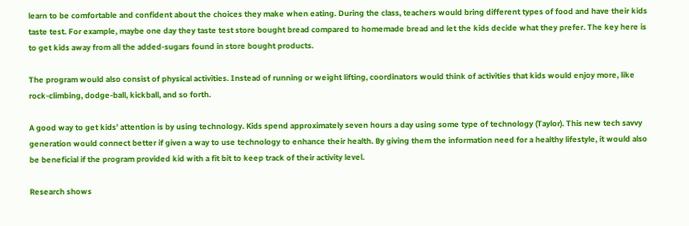learn to be comfortable and confident about the choices they make when eating. During the class, teachers would bring different types of food and have their kids taste test. For example, maybe one day they taste test store bought bread compared to homemade bread and let the kids decide what they prefer. The key here is to get kids away from all the added-sugars found in store bought products.

The program would also consist of physical activities. Instead of running or weight lifting, coordinators would think of activities that kids would enjoy more, like rock-climbing, dodge-ball, kickball, and so forth.

A good way to get kids’ attention is by using technology. Kids spend approximately seven hours a day using some type of technology (Taylor). This new tech savvy generation would connect better if given a way to use technology to enhance their health. By giving them the information need for a healthy lifestyle, it would also be beneficial if the program provided kid with a fit bit to keep track of their activity level.

Research shows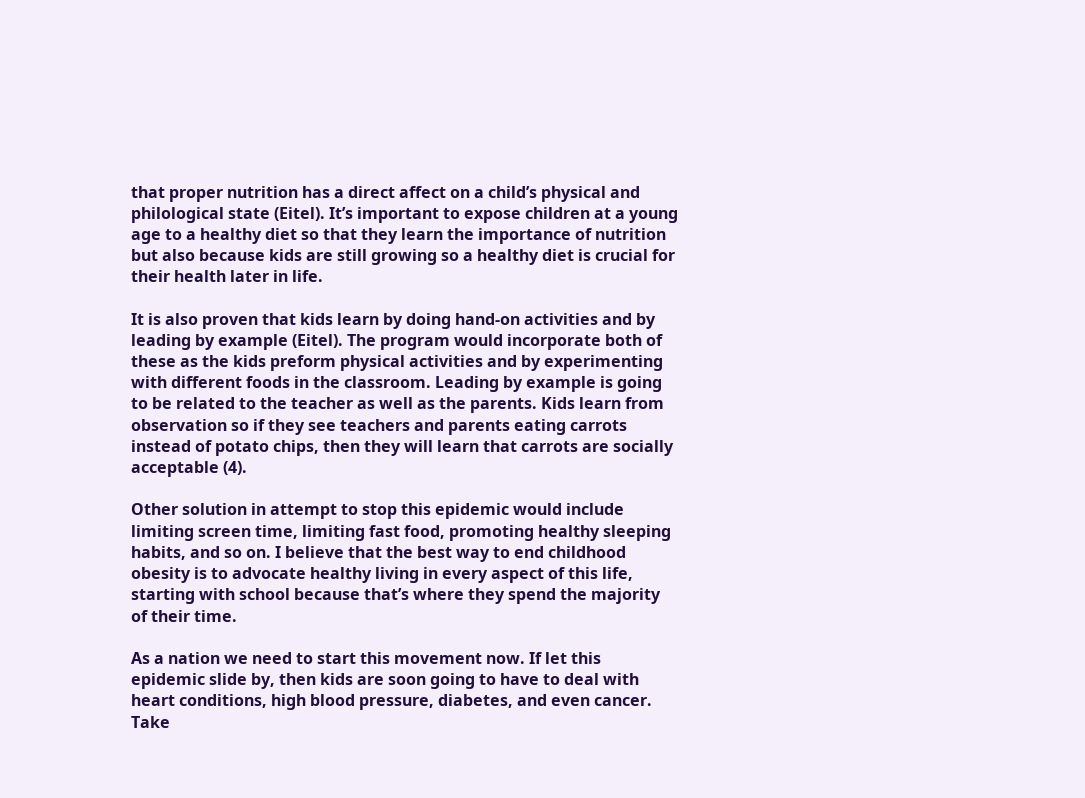that proper nutrition has a direct affect on a child’s physical and philological state (Eitel). It’s important to expose children at a young age to a healthy diet so that they learn the importance of nutrition but also because kids are still growing so a healthy diet is crucial for their health later in life.

It is also proven that kids learn by doing hand-on activities and by leading by example (Eitel). The program would incorporate both of these as the kids preform physical activities and by experimenting with different foods in the classroom. Leading by example is going to be related to the teacher as well as the parents. Kids learn from observation so if they see teachers and parents eating carrots instead of potato chips, then they will learn that carrots are socially acceptable (4).

Other solution in attempt to stop this epidemic would include limiting screen time, limiting fast food, promoting healthy sleeping habits, and so on. I believe that the best way to end childhood obesity is to advocate healthy living in every aspect of this life, starting with school because that’s where they spend the majority of their time.

As a nation we need to start this movement now. If let this epidemic slide by, then kids are soon going to have to deal with heart conditions, high blood pressure, diabetes, and even cancer. Take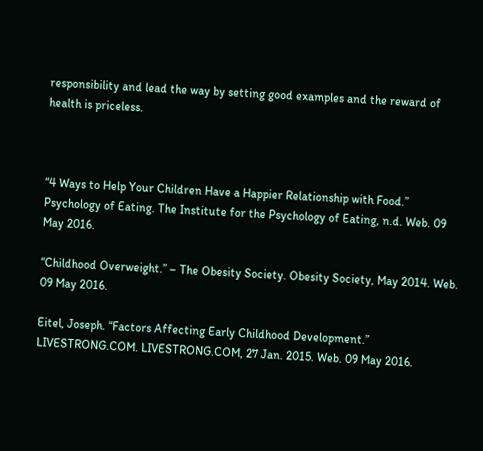responsibility and lead the way by setting good examples and the reward of health is priceless.



“4 Ways to Help Your Children Have a Happier Relationship with Food.” Psychology of Eating. The Institute for the Psychology of Eating, n.d. Web. 09 May 2016.

“Childhood Overweight.” – The Obesity Society. Obesity Society, May 2014. Web. 09 May 2016.

Eitel, Joseph. “Factors Affecting Early Childhood Development.” LIVESTRONG.COM. LIVESTRONG.COM, 27 Jan. 2015. Web. 09 May 2016.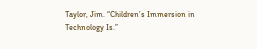Taylor, Jim. “Children’s Immersion in Technology Is.”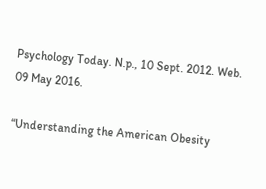Psychology Today. N.p., 10 Sept. 2012. Web. 09 May 2016.

“Understanding the American Obesity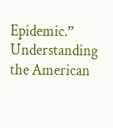Epidemic.” Understanding the American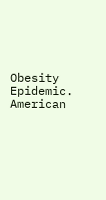Obesity Epidemic. American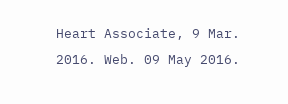Heart Associate, 9 Mar. 2016. Web. 09 May 2016.